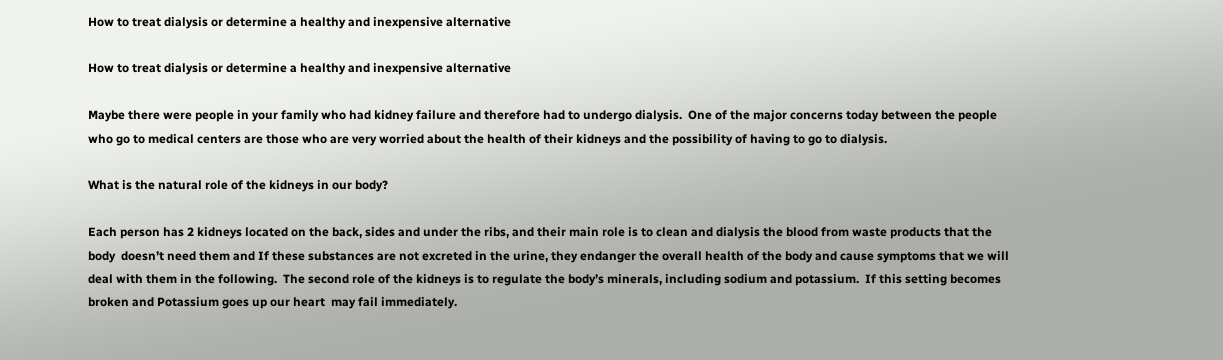How to treat dialysis or determine a healthy and inexpensive alternative

How to treat dialysis or determine a healthy and inexpensive alternative

Maybe there were people in your family who had kidney failure and therefore had to undergo dialysis.  One of the major concerns today between the people who go to medical centers are those who are very worried about the health of their kidneys and the possibility of having to go to dialysis.

What is the natural role of the kidneys in our body?

Each person has 2 kidneys located on the back, sides and under the ribs, and their main role is to clean and dialysis the blood from waste products that the body  doesn’t need them and If these substances are not excreted in the urine, they endanger the overall health of the body and cause symptoms that we will deal with them in the following.  The second role of the kidneys is to regulate the body’s minerals, including sodium and potassium.  If this setting becomes broken and Potassium goes up our heart  may fail immediately.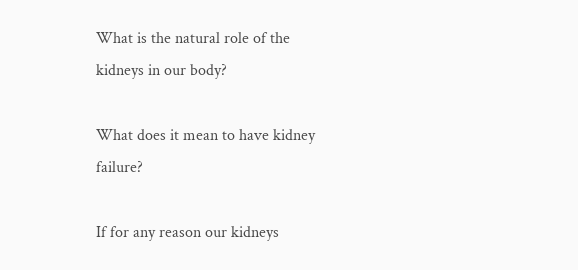What is the natural role of the kidneys in our body?

What does it mean to have kidney failure?

If for any reason our kidneys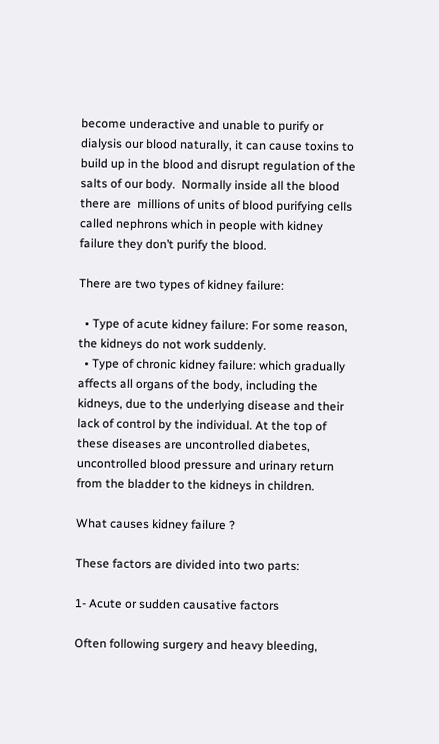become underactive and unable to purify or dialysis our blood naturally, it can cause toxins to build up in the blood and disrupt regulation of the salts of our body.  Normally inside all the blood there are  millions of units of blood purifying cells called nephrons which in people with kidney failure they don’t purify the blood.

There are two types of kidney failure:

  • Type of acute kidney failure: For some reason, the kidneys do not work suddenly.
  • Type of chronic kidney failure: which gradually affects all organs of the body, including the kidneys, due to the underlying disease and their lack of control by the individual. At the top of these diseases are uncontrolled diabetes, uncontrolled blood pressure and urinary return from the bladder to the kidneys in children.

What causes kidney failure ?

These factors are divided into two parts:

1- Acute or sudden causative factors

Often following surgery and heavy bleeding,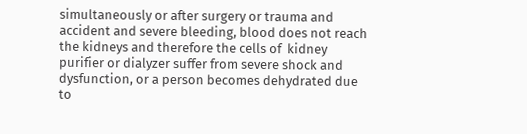simultaneously or after surgery or trauma and accident and severe bleeding, blood does not reach the kidneys and therefore the cells of  kidney purifier or dialyzer suffer from severe shock and dysfunction, or a person becomes dehydrated due to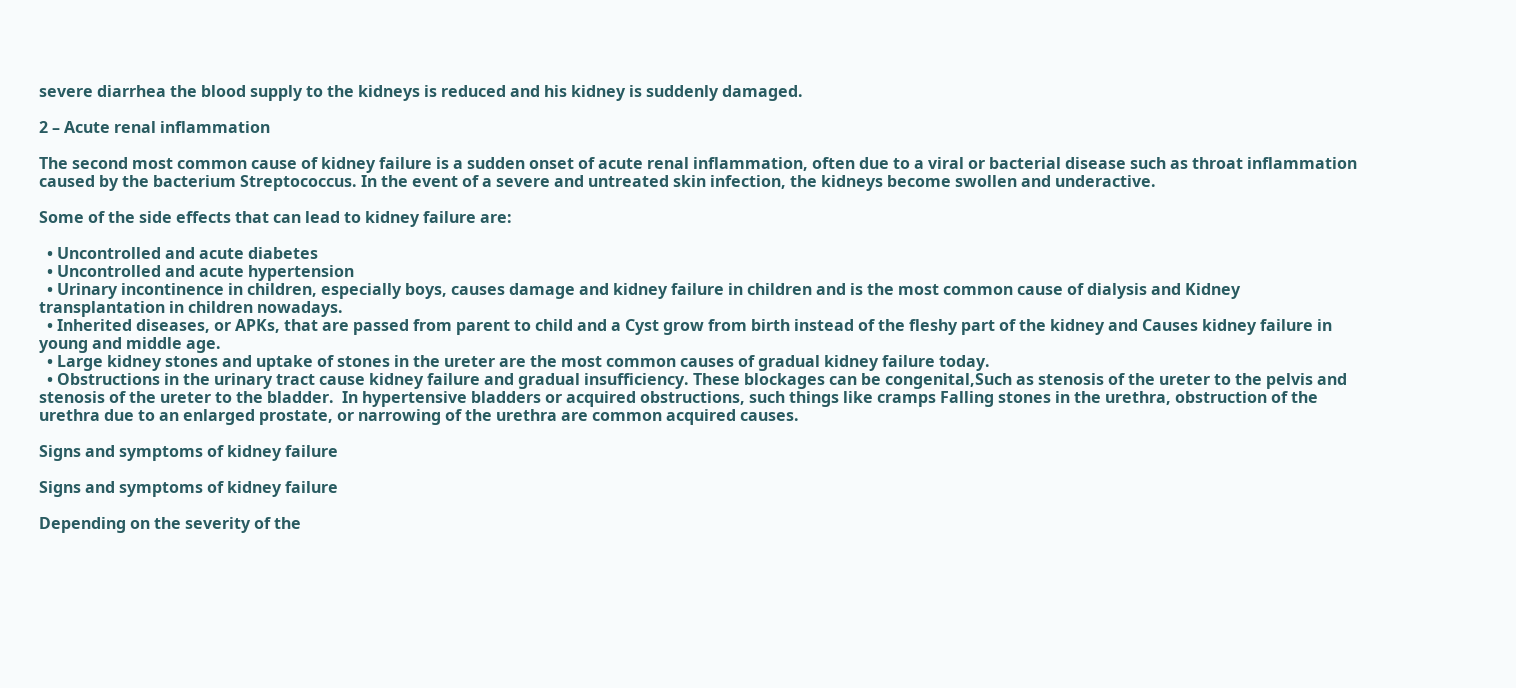severe diarrhea the blood supply to the kidneys is reduced and his kidney is suddenly damaged.

2 – Acute renal inflammation

The second most common cause of kidney failure is a sudden onset of acute renal inflammation, often due to a viral or bacterial disease such as throat inflammation caused by the bacterium Streptococcus. In the event of a severe and untreated skin infection, the kidneys become swollen and underactive.

Some of the side effects that can lead to kidney failure are:

  • Uncontrolled and acute diabetes
  • Uncontrolled and acute hypertension
  • Urinary incontinence in children, especially boys, causes damage and kidney failure in children and is the most common cause of dialysis and Kidney transplantation in children nowadays.
  • Inherited diseases, or APKs, that are passed from parent to child and a Cyst grow from birth instead of the fleshy part of the kidney and Causes kidney failure in young and middle age.
  • Large kidney stones and uptake of stones in the ureter are the most common causes of gradual kidney failure today.
  • Obstructions in the urinary tract cause kidney failure and gradual insufficiency. These blockages can be congenital,Such as stenosis of the ureter to the pelvis and stenosis of the ureter to the bladder.  In hypertensive bladders or acquired obstructions, such things like cramps Falling stones in the urethra, obstruction of the urethra due to an enlarged prostate, or narrowing of the urethra are common acquired causes.

Signs and symptoms of kidney failure

Signs and symptoms of kidney failure

Depending on the severity of the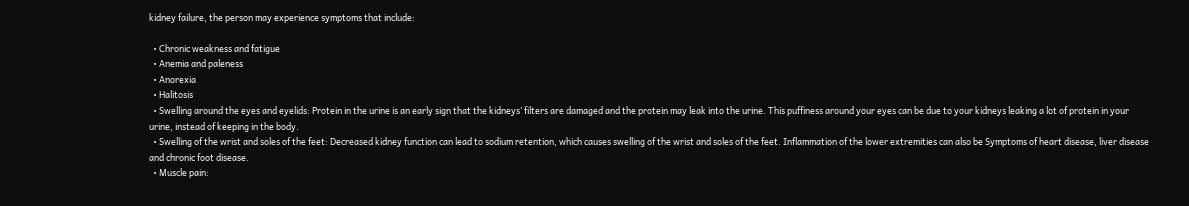kidney failure, the person may experience symptoms that include:

  • Chronic weakness and fatigue
  • Anemia and paleness
  • Anorexia
  • Halitosis
  • Swelling around the eyes and eyelids: Protein in the urine is an early sign that the kidneys’ filters are damaged and the protein may leak into the urine. This puffiness around your eyes can be due to your kidneys leaking a lot of protein in your urine, instead of keeping in the body.
  • Swelling of the wrist and soles of the feet: Decreased kidney function can lead to sodium retention, which causes swelling of the wrist and soles of the feet. Inflammation of the lower extremities can also be Symptoms of heart disease, liver disease and chronic foot disease.
  • Muscle pain: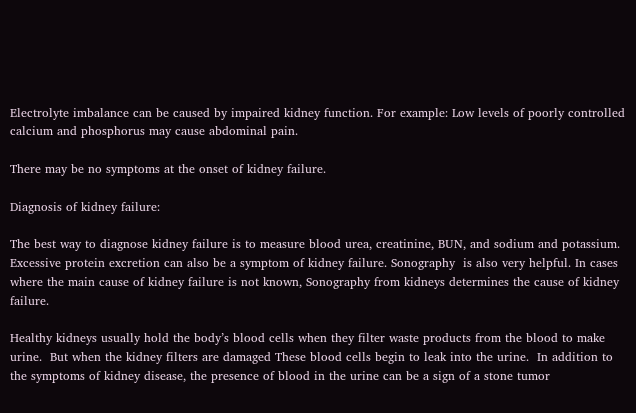Electrolyte imbalance can be caused by impaired kidney function. For example: Low levels of poorly controlled calcium and phosphorus may cause abdominal pain.

There may be no symptoms at the onset of kidney failure.

Diagnosis of kidney failure:

The best way to diagnose kidney failure is to measure blood urea, creatinine, BUN, and sodium and potassium.  Excessive protein excretion can also be a symptom of kidney failure. Sonography  is also very helpful. In cases where the main cause of kidney failure is not known, Sonography from kidneys determines the cause of kidney failure.

Healthy kidneys usually hold the body’s blood cells when they filter waste products from the blood to make urine.  But when the kidney filters are damaged These blood cells begin to leak into the urine.  In addition to the symptoms of kidney disease, the presence of blood in the urine can be a sign of a stone tumor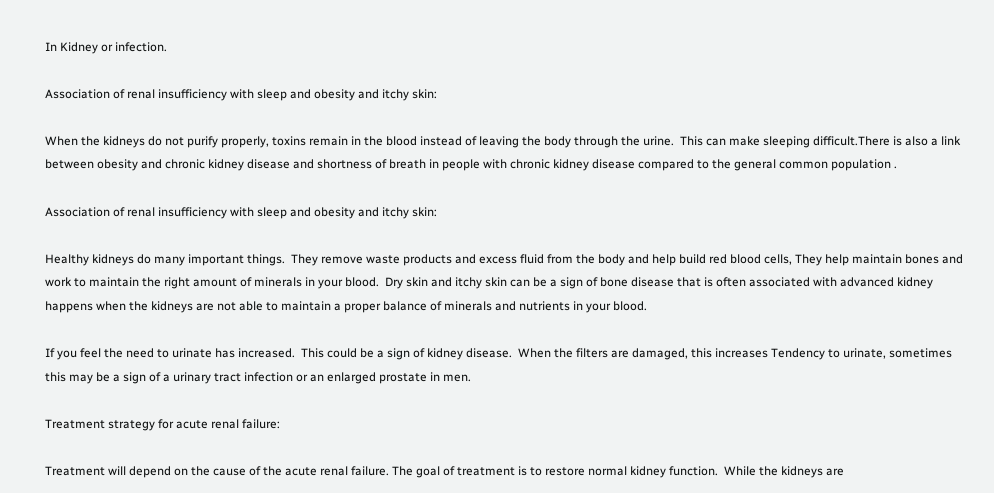In Kidney or infection.

Association of renal insufficiency with sleep and obesity and itchy skin:

When the kidneys do not purify properly, toxins remain in the blood instead of leaving the body through the urine.  This can make sleeping difficult.There is also a link between obesity and chronic kidney disease and shortness of breath in people with chronic kidney disease compared to the general common population .

Association of renal insufficiency with sleep and obesity and itchy skin:

Healthy kidneys do many important things.  They remove waste products and excess fluid from the body and help build red blood cells, They help maintain bones and work to maintain the right amount of minerals in your blood.  Dry skin and itchy skin can be a sign of bone disease that is often associated with advanced kidney happens when the kidneys are not able to maintain a proper balance of minerals and nutrients in your blood.

If you feel the need to urinate has increased.  This could be a sign of kidney disease.  When the filters are damaged, this increases Tendency to urinate, sometimes this may be a sign of a urinary tract infection or an enlarged prostate in men.

Treatment strategy for acute renal failure:

Treatment will depend on the cause of the acute renal failure. The goal of treatment is to restore normal kidney function.  While the kidneys are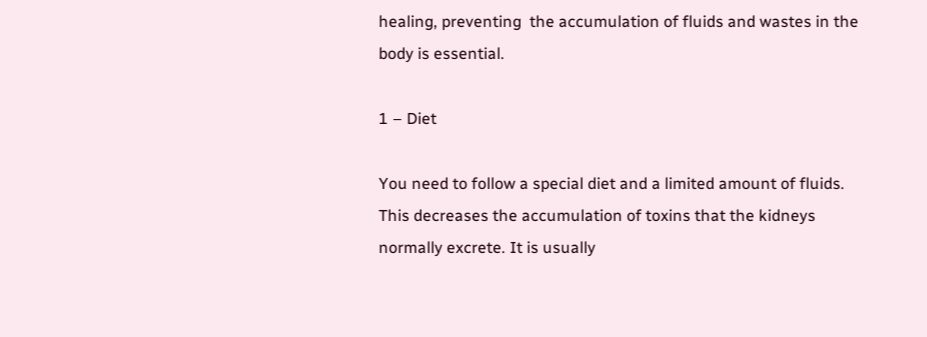healing, preventing  the accumulation of fluids and wastes in the body is essential.

1 – Diet

You need to follow a special diet and a limited amount of fluids.  This decreases the accumulation of toxins that the kidneys normally excrete. It is usually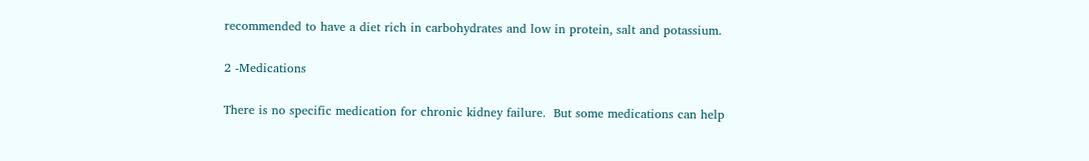recommended to have a diet rich in carbohydrates and low in protein, salt and potassium.

2 -Medications

There is no specific medication for chronic kidney failure.  But some medications can help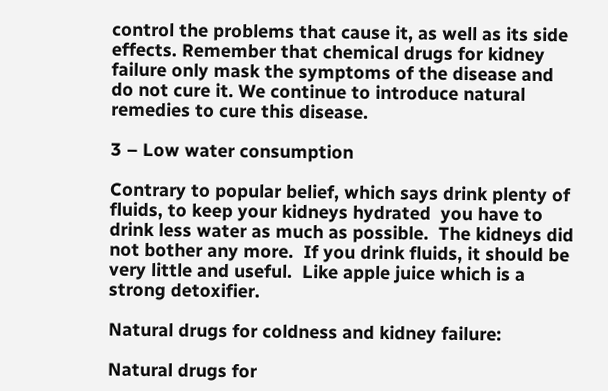control the problems that cause it, as well as its side effects. Remember that chemical drugs for kidney failure only mask the symptoms of the disease and do not cure it. We continue to introduce natural remedies to cure this disease.

3 – Low water consumption

Contrary to popular belief, which says drink plenty of fluids, to keep your kidneys hydrated  you have to drink less water as much as possible.  The kidneys did not bother any more.  If you drink fluids, it should be very little and useful.  Like apple juice which is a strong detoxifier.

Natural drugs for coldness and kidney failure:

Natural drugs for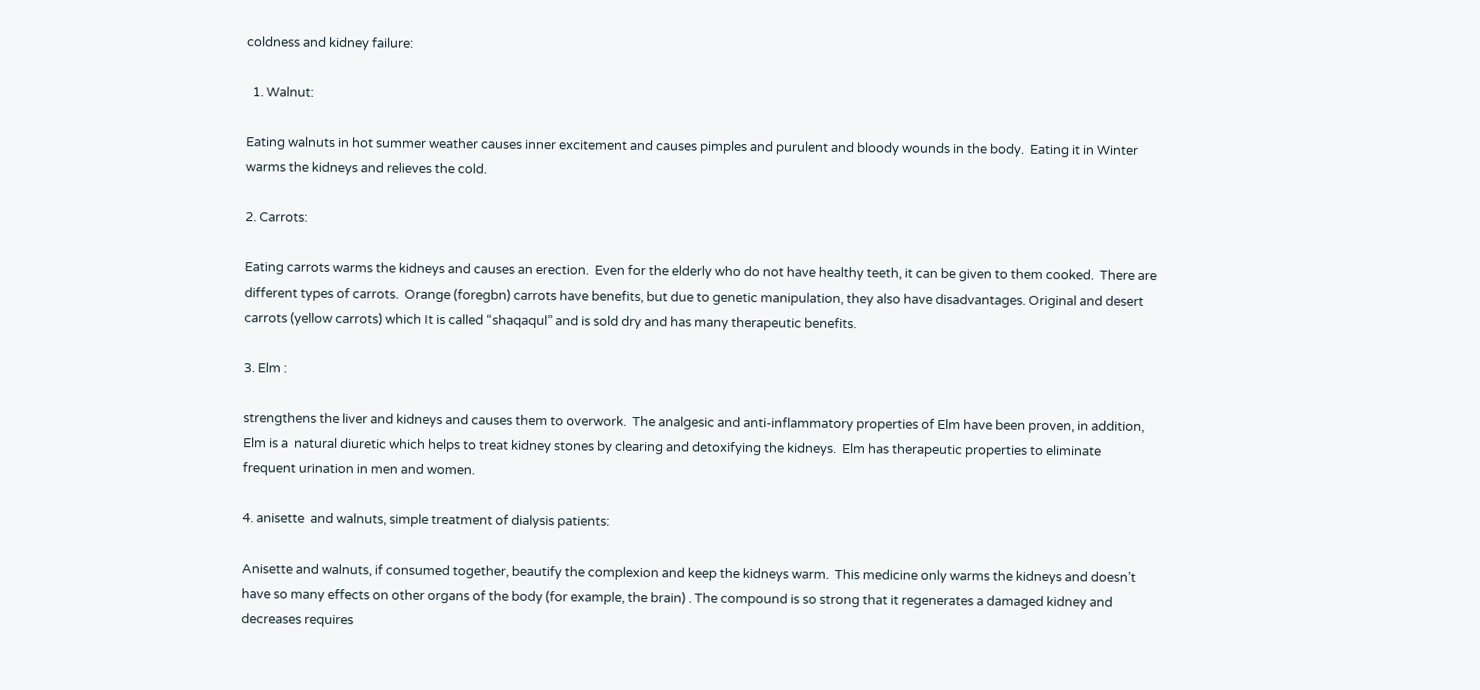coldness and kidney failure:

  1. Walnut:

Eating walnuts in hot summer weather causes inner excitement and causes pimples and purulent and bloody wounds in the body.  Eating it in Winter warms the kidneys and relieves the cold.

2. Carrots:

Eating carrots warms the kidneys and causes an erection.  Even for the elderly who do not have healthy teeth, it can be given to them cooked.  There are different types of carrots.  Orange (foregbn) carrots have benefits, but due to genetic manipulation, they also have disadvantages. Original and desert carrots (yellow carrots) which It is called “shaqaqul” and is sold dry and has many therapeutic benefits.

3. Elm :

strengthens the liver and kidneys and causes them to overwork.  The analgesic and anti-inflammatory properties of Elm have been proven, in addition, Elm is a  natural diuretic which helps to treat kidney stones by clearing and detoxifying the kidneys.  Elm has therapeutic properties to eliminate frequent urination in men and women.

4. anisette  and walnuts, simple treatment of dialysis patients:

Anisette and walnuts, if consumed together, beautify the complexion and keep the kidneys warm.  This medicine only warms the kidneys and doesn’t have so many effects on other organs of the body (for example, the brain) . The compound is so strong that it regenerates a damaged kidney and decreases requires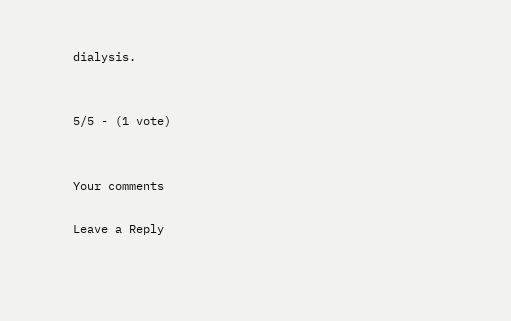dialysis.


5/5 - (1 vote)


Your comments

Leave a Reply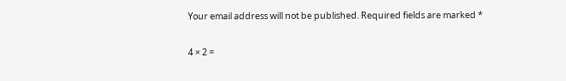Your email address will not be published. Required fields are marked *

4 × 2 =